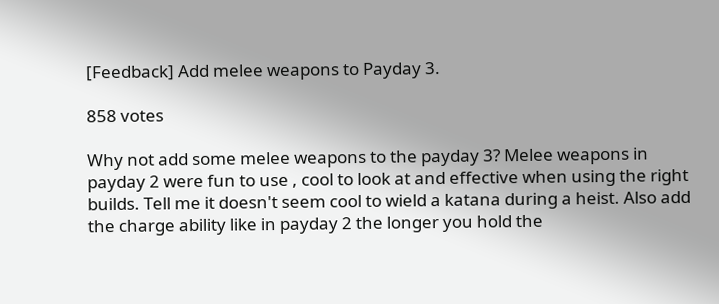[Feedback] Add melee weapons to Payday 3.

858 votes

Why not add some melee weapons to the payday 3? Melee weapons in payday 2 were fun to use , cool to look at and effective when using the right builds. Tell me it doesn't seem cool to wield a katana during a heist. Also add the charge ability like in payday 2 the longer you hold the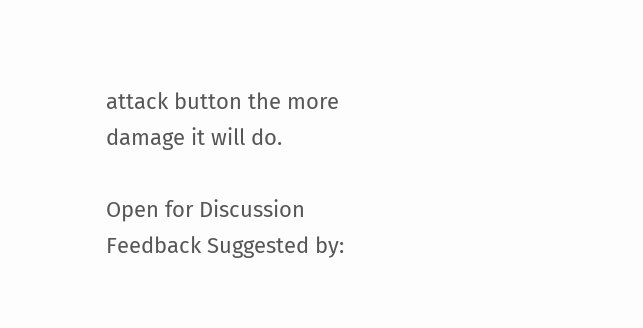attack button the more damage it will do.

Open for Discussion Feedback Suggested by: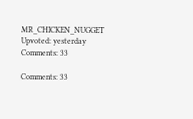MR_CHICKEN_NUGGET Upvoted: yesterday Comments: 33

Comments: 33